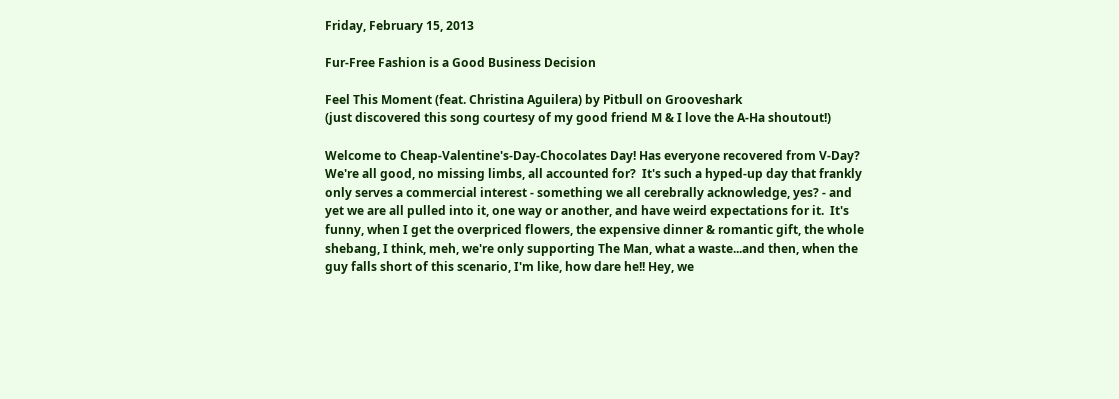Friday, February 15, 2013

Fur-Free Fashion is a Good Business Decision

Feel This Moment (feat. Christina Aguilera) by Pitbull on Grooveshark
(just discovered this song courtesy of my good friend M & I love the A-Ha shoutout!)

Welcome to Cheap-Valentine's-Day-Chocolates Day! Has everyone recovered from V-Day? We're all good, no missing limbs, all accounted for?  It's such a hyped-up day that frankly only serves a commercial interest - something we all cerebrally acknowledge, yes? - and yet we are all pulled into it, one way or another, and have weird expectations for it.  It's funny, when I get the overpriced flowers, the expensive dinner & romantic gift, the whole shebang, I think, meh, we're only supporting The Man, what a waste...and then, when the guy falls short of this scenario, I'm like, how dare he!! Hey, we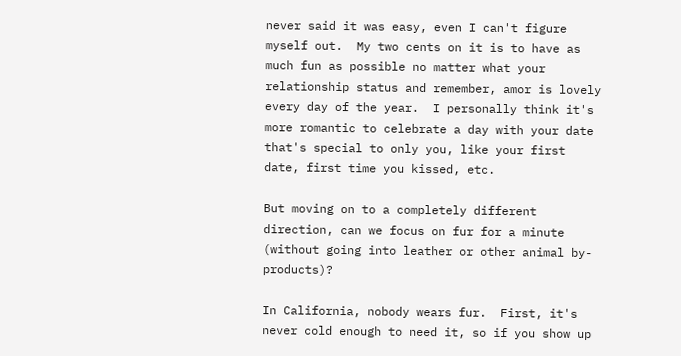never said it was easy, even I can't figure myself out.  My two cents on it is to have as much fun as possible no matter what your relationship status and remember, amor is lovely every day of the year.  I personally think it's more romantic to celebrate a day with your date that's special to only you, like your first date, first time you kissed, etc.

But moving on to a completely different direction, can we focus on fur for a minute (without going into leather or other animal by-products)?

In California, nobody wears fur.  First, it's never cold enough to need it, so if you show up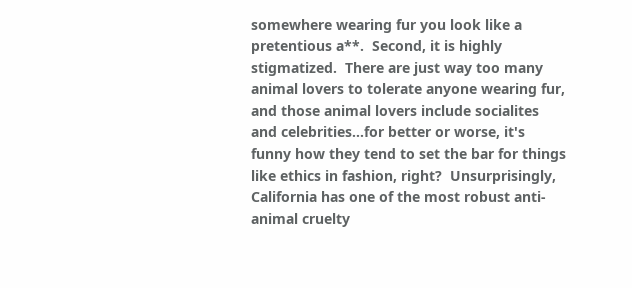somewhere wearing fur you look like a pretentious a**.  Second, it is highly stigmatized.  There are just way too many animal lovers to tolerate anyone wearing fur, and those animal lovers include socialites and celebrities...for better or worse, it's funny how they tend to set the bar for things like ethics in fashion, right?  Unsurprisingly, California has one of the most robust anti-animal cruelty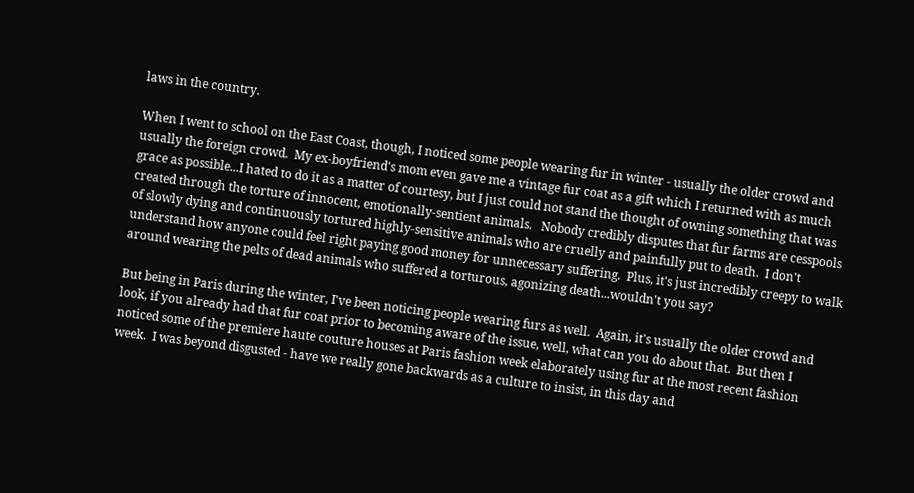laws in the country.

When I went to school on the East Coast, though, I noticed some people wearing fur in winter - usually the older crowd and usually the foreign crowd.  My ex-boyfriend's mom even gave me a vintage fur coat as a gift which I returned with as much grace as possible...I hated to do it as a matter of courtesy, but I just could not stand the thought of owning something that was created through the torture of innocent, emotionally-sentient animals.   Nobody credibly disputes that fur farms are cesspools of slowly dying and continuously tortured highly-sensitive animals who are cruelly and painfully put to death.  I don't understand how anyone could feel right paying good money for unnecessary suffering.  Plus, it's just incredibly creepy to walk around wearing the pelts of dead animals who suffered a torturous, agonizing death...wouldn't you say?

But being in Paris during the winter, I've been noticing people wearing furs as well.  Again, it's usually the older crowd and look, if you already had that fur coat prior to becoming aware of the issue, well, what can you do about that.  But then I noticed some of the premiere haute couture houses at Paris fashion week elaborately using fur at the most recent fashion week.  I was beyond disgusted - have we really gone backwards as a culture to insist, in this day and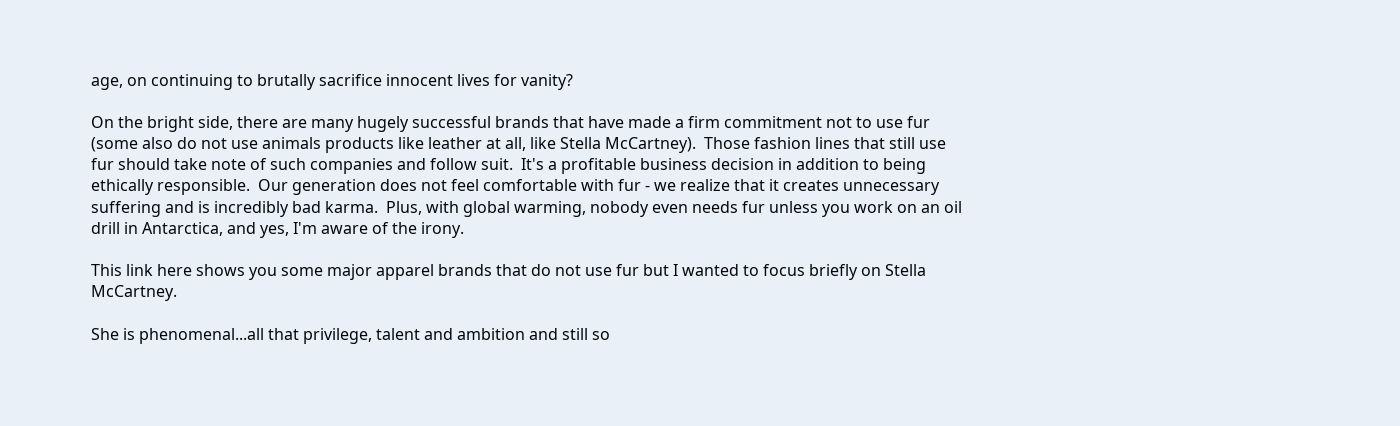age, on continuing to brutally sacrifice innocent lives for vanity?

On the bright side, there are many hugely successful brands that have made a firm commitment not to use fur (some also do not use animals products like leather at all, like Stella McCartney).  Those fashion lines that still use fur should take note of such companies and follow suit.  It's a profitable business decision in addition to being ethically responsible.  Our generation does not feel comfortable with fur - we realize that it creates unnecessary suffering and is incredibly bad karma.  Plus, with global warming, nobody even needs fur unless you work on an oil drill in Antarctica, and yes, I'm aware of the irony.

This link here shows you some major apparel brands that do not use fur but I wanted to focus briefly on Stella McCartney.

She is phenomenal...all that privilege, talent and ambition and still so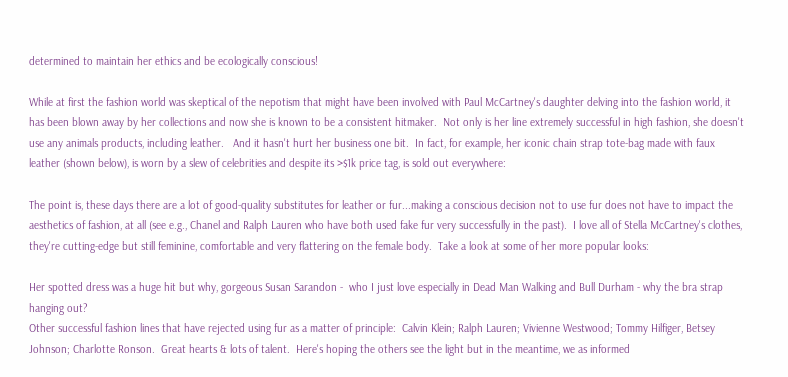determined to maintain her ethics and be ecologically conscious!

While at first the fashion world was skeptical of the nepotism that might have been involved with Paul McCartney's daughter delving into the fashion world, it has been blown away by her collections and now she is known to be a consistent hitmaker.  Not only is her line extremely successful in high fashion, she doesn't use any animals products, including leather.   And it hasn't hurt her business one bit.  In fact, for example, her iconic chain strap tote-bag made with faux leather (shown below), is worn by a slew of celebrities and despite its >$1k price tag, is sold out everywhere:

The point is, these days there are a lot of good-quality substitutes for leather or fur...making a conscious decision not to use fur does not have to impact the aesthetics of fashion, at all (see e.g., Chanel and Ralph Lauren who have both used fake fur very successfully in the past).  I love all of Stella McCartney's clothes, they're cutting-edge but still feminine, comfortable and very flattering on the female body.  Take a look at some of her more popular looks:

Her spotted dress was a huge hit but why, gorgeous Susan Sarandon -  who I just love especially in Dead Man Walking and Bull Durham - why the bra strap hanging out?
Other successful fashion lines that have rejected using fur as a matter of principle:  Calvin Klein; Ralph Lauren; Vivienne Westwood; Tommy Hilfiger, Betsey Johnson; Charlotte Ronson.  Great hearts & lots of talent.  Here's hoping the others see the light but in the meantime, we as informed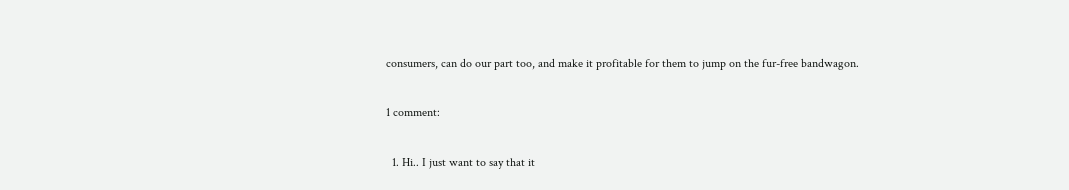consumers, can do our part too, and make it profitable for them to jump on the fur-free bandwagon.

1 comment:

  1. Hi.. I just want to say that it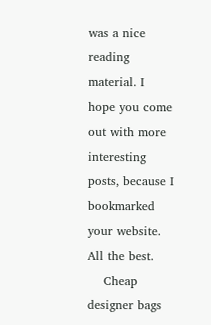was a nice reading material. I hope you come out with more interesting posts, because I bookmarked your website. All the best.
    Cheap designer bags